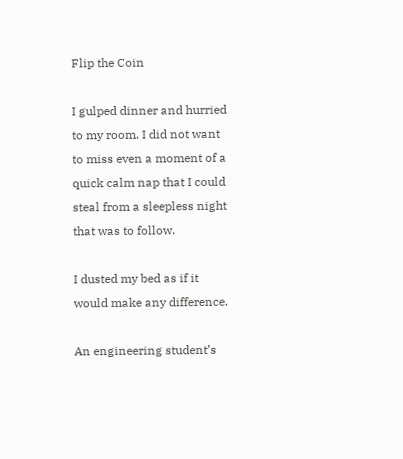Flip the Coin

I gulped dinner and hurried to my room. I did not want to miss even a moment of a quick calm nap that I could steal from a sleepless night that was to follow.

I dusted my bed as if it would make any difference.

An engineering student’s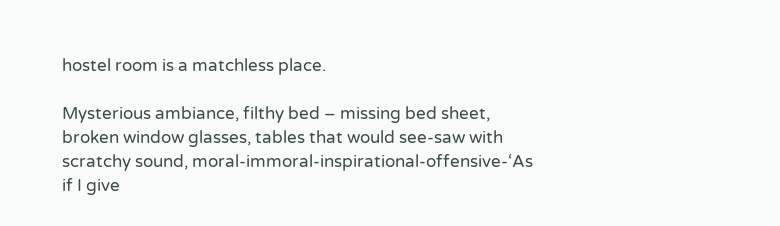hostel room is a matchless place.

Mysterious ambiance, filthy bed – missing bed sheet, broken window glasses, tables that would see-saw with scratchy sound, moral-immoral-inspirational-offensive-‘As if I give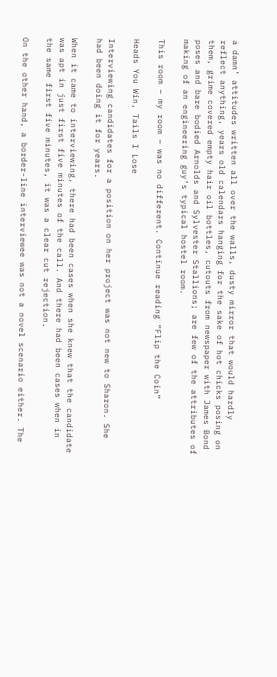a damn’ attitudes written all over the walls, dusty mirror that would hardly reflect anything, years old calendars hanging for the sake of hot chicks posing on them, grime covered empty hair oil bottles, cutouts from newspaper with James Bond poses and bare bodied Arnolds and Sylvester Stallions; are few of the attributes of making of an engineering guy’s typical hostel room.

This room – my room – was no different. Continue reading “Flip the Coin”

Heads You Win, Tails I Lose

Interviewing candidates for a position on her project was not new to Sharon. She had been doing it for years.

When it came to interviewing, there had been cases when she knew that the candidate was apt in just first five minutes of the call. And there had been cases when in the same first five minutes, it was a clear cut rejection.

On the other hand, a border-line interviewee was not a novel scenario either. The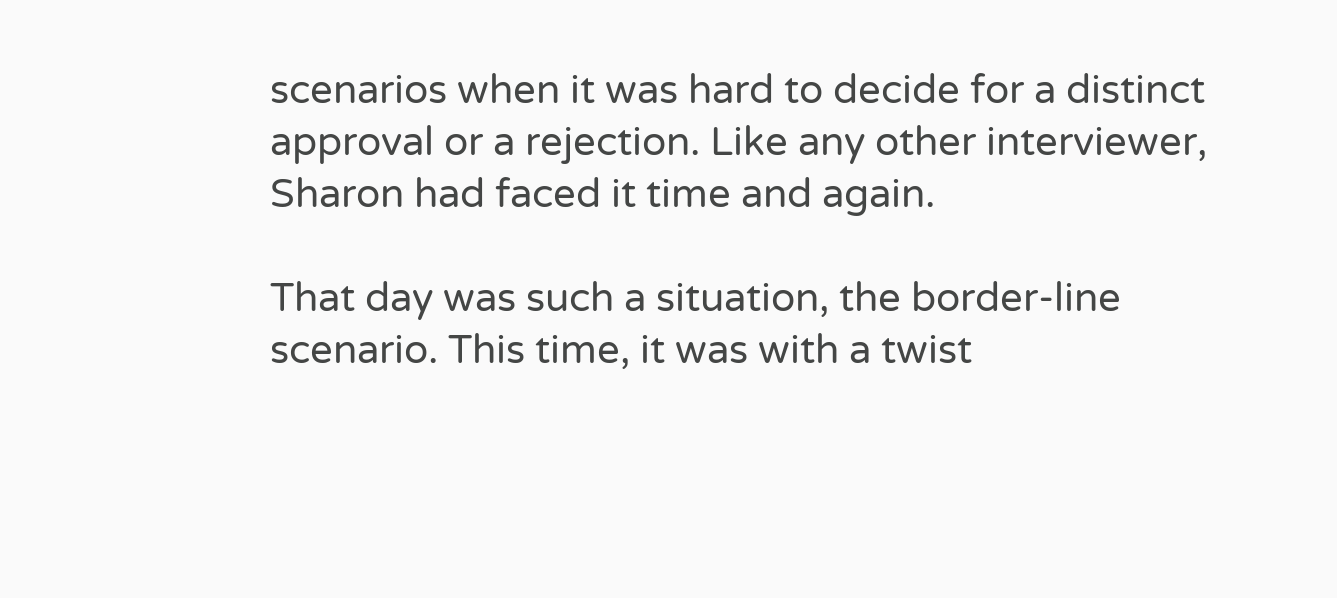scenarios when it was hard to decide for a distinct approval or a rejection. Like any other interviewer, Sharon had faced it time and again.

That day was such a situation, the border-line scenario. This time, it was with a twist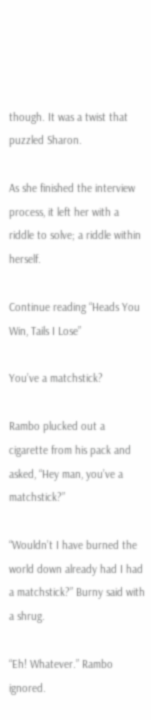though. It was a twist that puzzled Sharon.

As she finished the interview process, it left her with a riddle to solve; a riddle within herself.

Continue reading “Heads You Win, Tails I Lose”

You’ve a matchstick?

Rambo plucked out a cigarette from his pack and asked, “Hey man, you’ve a matchstick?”

“Wouldn’t I have burned the world down already had I had a matchstick?” Burny said with a shrug.

“Eh! Whatever.” Rambo ignored.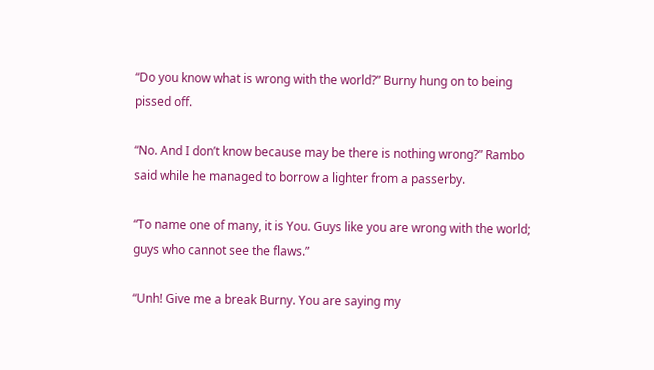“Do you know what is wrong with the world?” Burny hung on to being pissed off.

“No. And I don’t know because may be there is nothing wrong?” Rambo said while he managed to borrow a lighter from a passerby.

“To name one of many, it is You. Guys like you are wrong with the world; guys who cannot see the flaws.”

“Unh! Give me a break Burny. You are saying my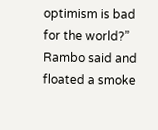optimism is bad for the world?” Rambo said and floated a smoke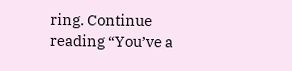ring. Continue reading “You’ve a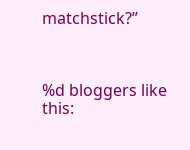matchstick?”



%d bloggers like this: